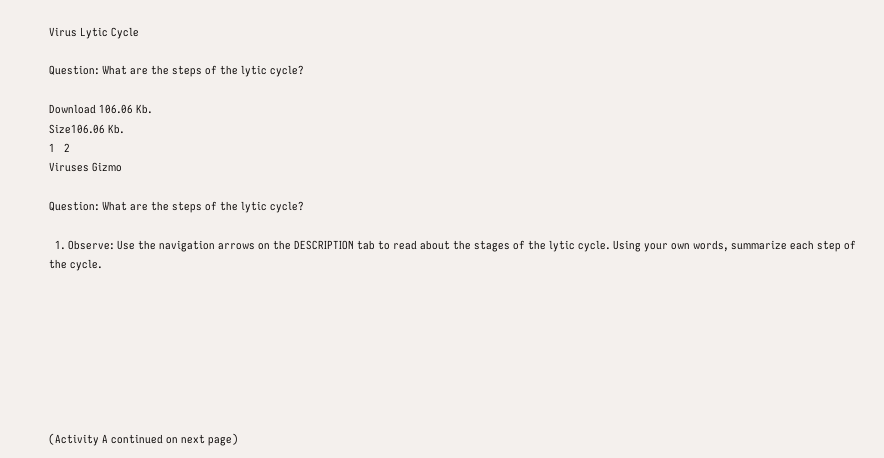Virus Lytic Cycle

Question: What are the steps of the lytic cycle?

Download 106.06 Kb.
Size106.06 Kb.
1   2
Viruses Gizmo

Question: What are the steps of the lytic cycle?

  1. Observe: Use the navigation arrows on the DESCRIPTION tab to read about the stages of the lytic cycle. Using your own words, summarize each step of the cycle.








(Activity A continued on next page)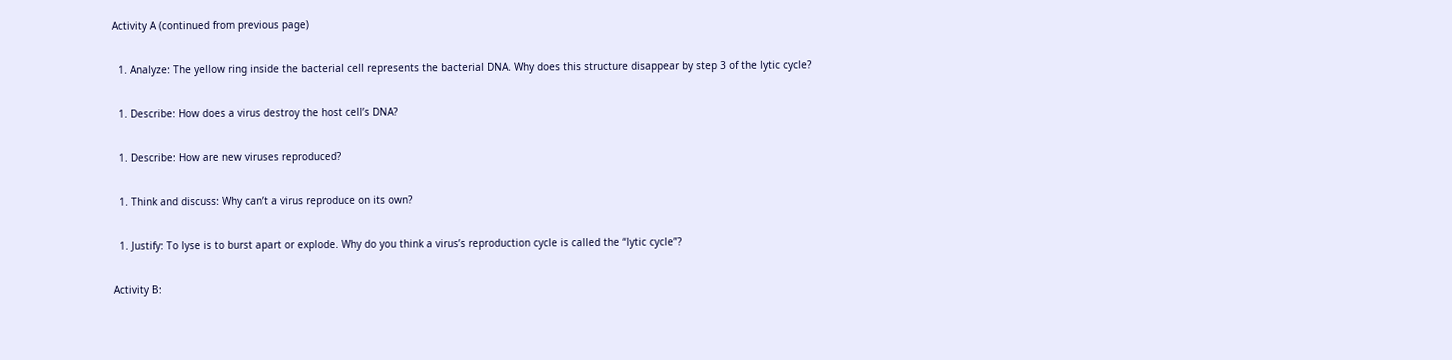Activity A (continued from previous page)

  1. Analyze: The yellow ring inside the bacterial cell represents the bacterial DNA. Why does this structure disappear by step 3 of the lytic cycle?

  1. Describe: How does a virus destroy the host cell’s DNA?

  1. Describe: How are new viruses reproduced?

  1. Think and discuss: Why can’t a virus reproduce on its own?

  1. Justify: To lyse is to burst apart or explode. Why do you think a virus’s reproduction cycle is called the “lytic cycle”?

Activity B: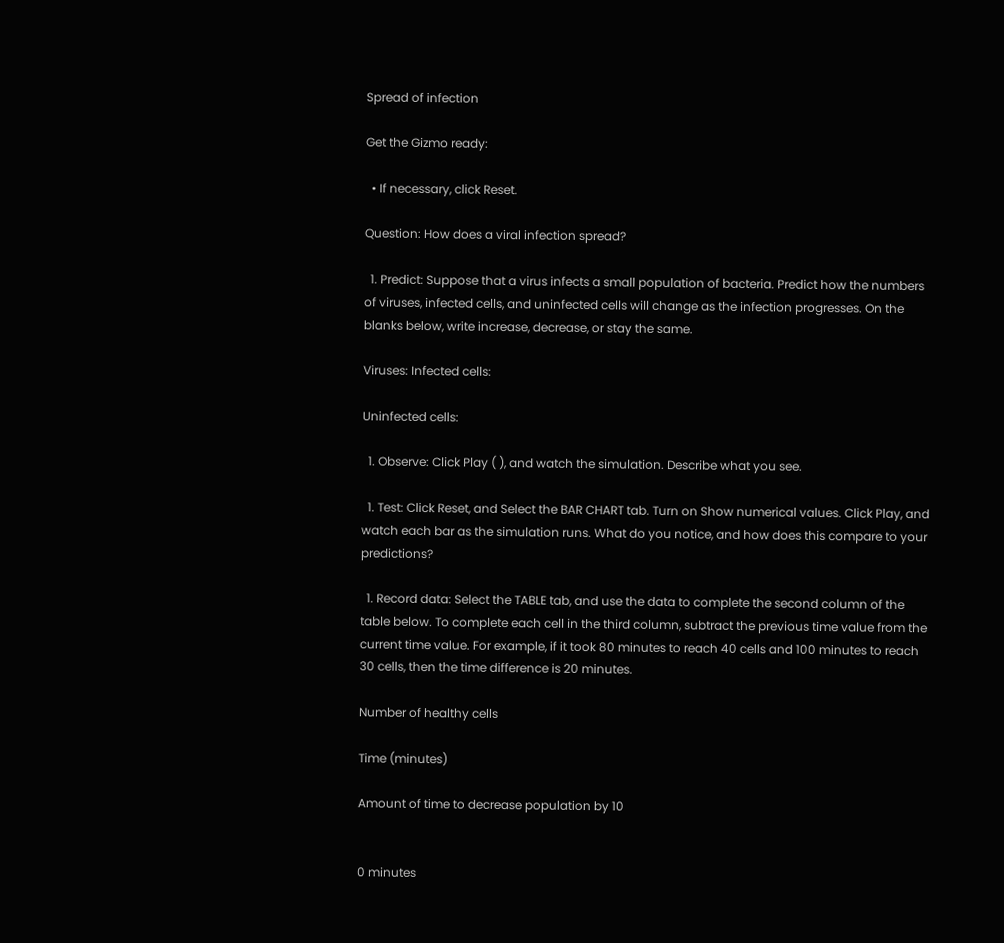Spread of infection

Get the Gizmo ready:

  • If necessary, click Reset.

Question: How does a viral infection spread?

  1. Predict: Suppose that a virus infects a small population of bacteria. Predict how the numbers of viruses, infected cells, and uninfected cells will change as the infection progresses. On the blanks below, write increase, decrease, or stay the same.

Viruses: Infected cells:

Uninfected cells:

  1. Observe: Click Play ( ), and watch the simulation. Describe what you see.

  1. Test: Click Reset, and Select the BAR CHART tab. Turn on Show numerical values. Click Play, and watch each bar as the simulation runs. What do you notice, and how does this compare to your predictions?

  1. Record data: Select the TABLE tab, and use the data to complete the second column of the table below. To complete each cell in the third column, subtract the previous time value from the current time value. For example, if it took 80 minutes to reach 40 cells and 100 minutes to reach 30 cells, then the time difference is 20 minutes.

Number of healthy cells

Time (minutes)

Amount of time to decrease population by 10


0 minutes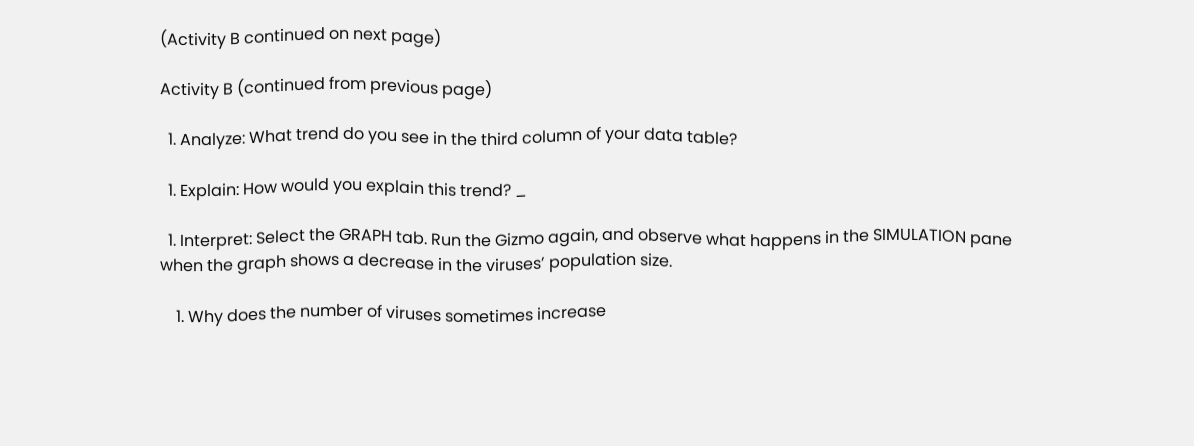(Activity B continued on next page)

Activity B (continued from previous page)

  1. Analyze: What trend do you see in the third column of your data table?

  1. Explain: How would you explain this trend? _

  1. Interpret: Select the GRAPH tab. Run the Gizmo again, and observe what happens in the SIMULATION pane when the graph shows a decrease in the viruses’ population size.

    1. Why does the number of viruses sometimes increase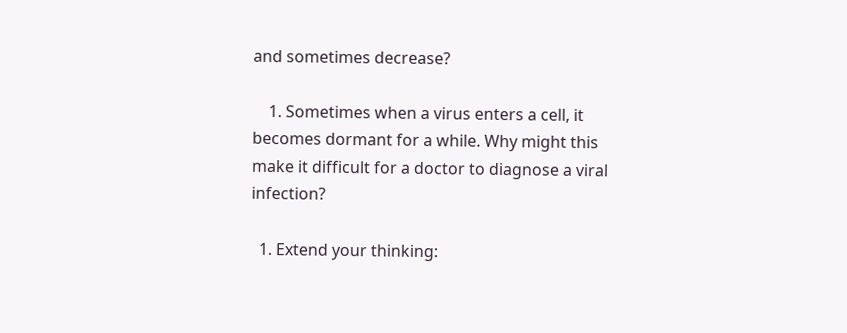and sometimes decrease?

    1. Sometimes when a virus enters a cell, it becomes dormant for a while. Why might this make it difficult for a doctor to diagnose a viral infection?

  1. Extend your thinking: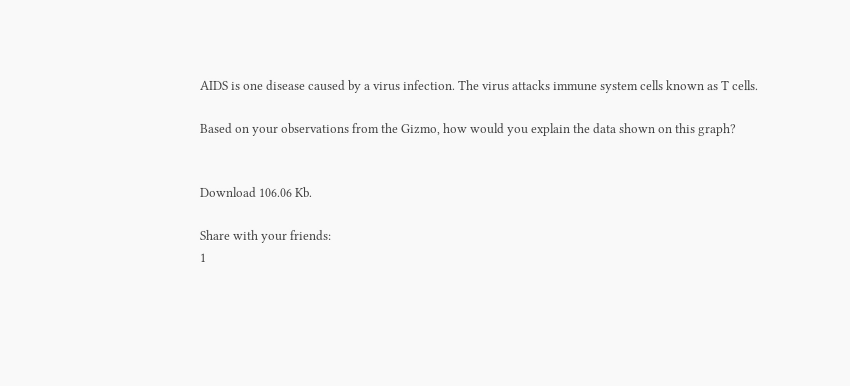AIDS is one disease caused by a virus infection. The virus attacks immune system cells known as T cells.

Based on your observations from the Gizmo, how would you explain the data shown on this graph?


Download 106.06 Kb.

Share with your friends:
1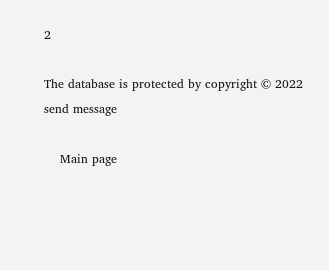2

The database is protected by copyright © 2022
send message

    Main page